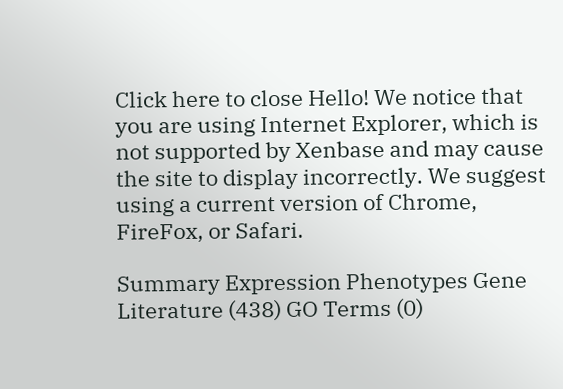Click here to close Hello! We notice that you are using Internet Explorer, which is not supported by Xenbase and may cause the site to display incorrectly. We suggest using a current version of Chrome, FireFox, or Safari.

Summary Expression Phenotypes Gene Literature (438) GO Terms (0)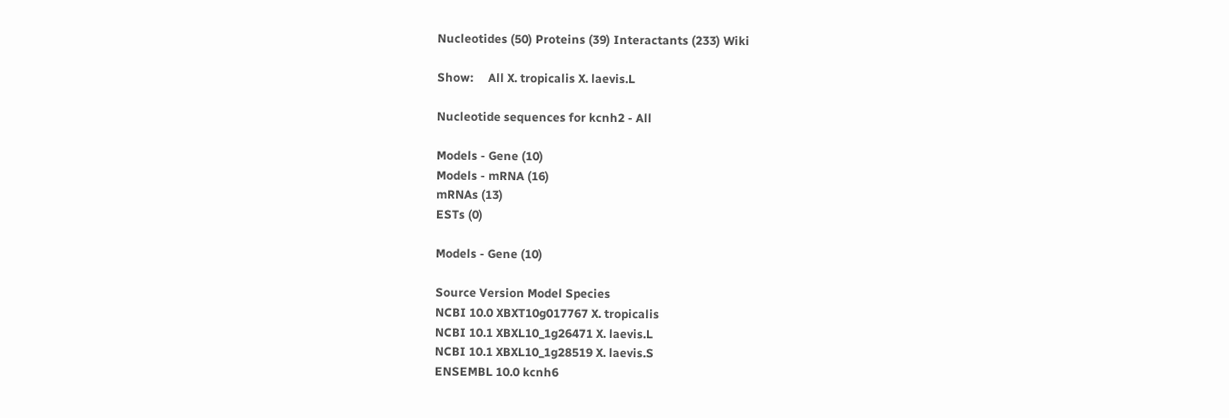Nucleotides (50) Proteins (39) Interactants (233) Wiki

Show:     All X. tropicalis X. laevis.L

Nucleotide sequences for kcnh2 - All

Models - Gene (10)
Models - mRNA (16)
mRNAs (13)
ESTs (0)

Models - Gene (10)

Source Version Model Species
NCBI 10.0 XBXT10g017767 X. tropicalis
NCBI 10.1 XBXL10_1g26471 X. laevis.L
NCBI 10.1 XBXL10_1g28519 X. laevis.S
ENSEMBL 10.0 kcnh6